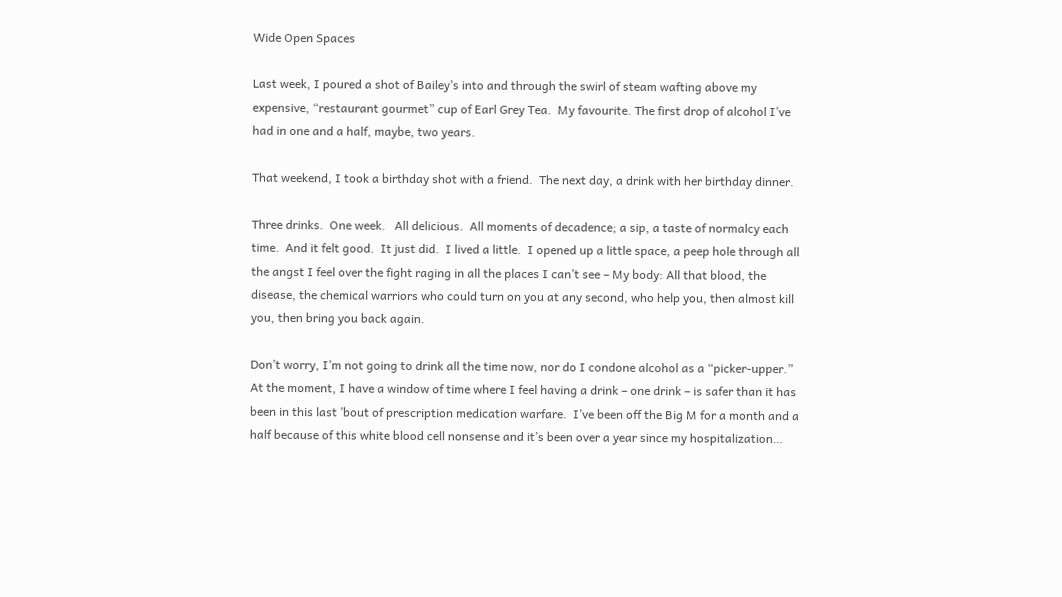Wide Open Spaces

Last week, I poured a shot of Bailey’s into and through the swirl of steam wafting above my expensive, “restaurant gourmet” cup of Earl Grey Tea.  My favourite. The first drop of alcohol I’ve had in one and a half, maybe, two years.

That weekend, I took a birthday shot with a friend.  The next day, a drink with her birthday dinner.

Three drinks.  One week.   All delicious.  All moments of decadence; a sip, a taste of normalcy each time.  And it felt good.  It just did.  I lived a little.  I opened up a little space, a peep hole through all the angst I feel over the fight raging in all the places I can’t see – My body: All that blood, the disease, the chemical warriors who could turn on you at any second, who help you, then almost kill you, then bring you back again.

Don’t worry, I’m not going to drink all the time now, nor do I condone alcohol as a “picker-upper.”  At the moment, I have a window of time where I feel having a drink – one drink – is safer than it has been in this last ’bout of prescription medication warfare.  I’ve been off the Big M for a month and a half because of this white blood cell nonsense and it’s been over a year since my hospitalization…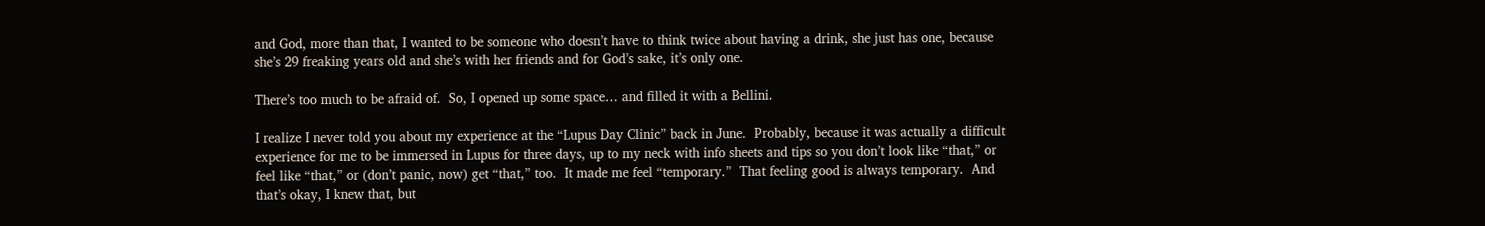and God, more than that, I wanted to be someone who doesn’t have to think twice about having a drink, she just has one, because she’s 29 freaking years old and she’s with her friends and for God’s sake, it’s only one.

There’s too much to be afraid of.  So, I opened up some space… and filled it with a Bellini.

I realize I never told you about my experience at the “Lupus Day Clinic” back in June.  Probably, because it was actually a difficult experience for me to be immersed in Lupus for three days, up to my neck with info sheets and tips so you don’t look like “that,” or feel like “that,” or (don’t panic, now) get “that,” too.  It made me feel “temporary.”  That feeling good is always temporary.  And that’s okay, I knew that, but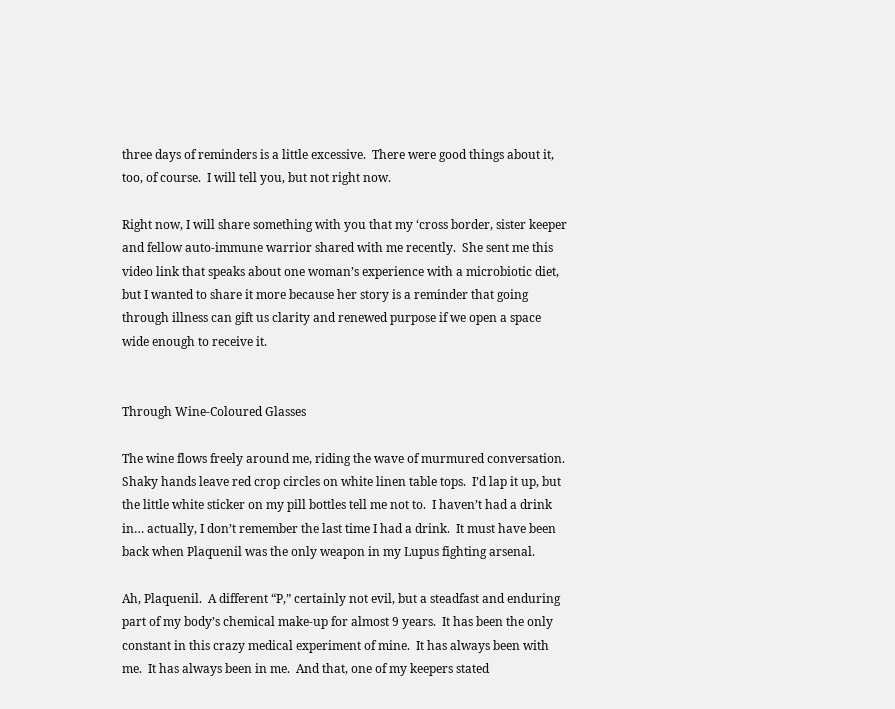three days of reminders is a little excessive.  There were good things about it, too, of course.  I will tell you, but not right now.

Right now, I will share something with you that my ‘cross border, sister keeper and fellow auto-immune warrior shared with me recently.  She sent me this video link that speaks about one woman’s experience with a microbiotic diet, but I wanted to share it more because her story is a reminder that going through illness can gift us clarity and renewed purpose if we open a space wide enough to receive it.


Through Wine-Coloured Glasses

The wine flows freely around me, riding the wave of murmured conversation.  Shaky hands leave red crop circles on white linen table tops.  I’d lap it up, but the little white sticker on my pill bottles tell me not to.  I haven’t had a drink in… actually, I don’t remember the last time I had a drink.  It must have been back when Plaquenil was the only weapon in my Lupus fighting arsenal.

Ah, Plaquenil.  A different “P,” certainly not evil, but a steadfast and enduring part of my body’s chemical make-up for almost 9 years.  It has been the only constant in this crazy medical experiment of mine.  It has always been with me.  It has always been in me.  And that, one of my keepers stated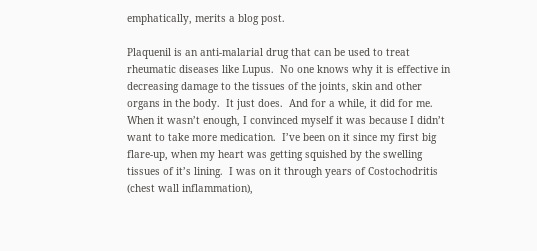emphatically, merits a blog post.

Plaquenil is an anti-malarial drug that can be used to treat rheumatic diseases like Lupus.  No one knows why it is effective in decreasing damage to the tissues of the joints, skin and other organs in the body.  It just does.  And for a while, it did for me.  When it wasn’t enough, I convinced myself it was because I didn’t want to take more medication.  I’ve been on it since my first big flare-up, when my heart was getting squished by the swelling tissues of it’s lining.  I was on it through years of Costochodritis (chest wall inflammation),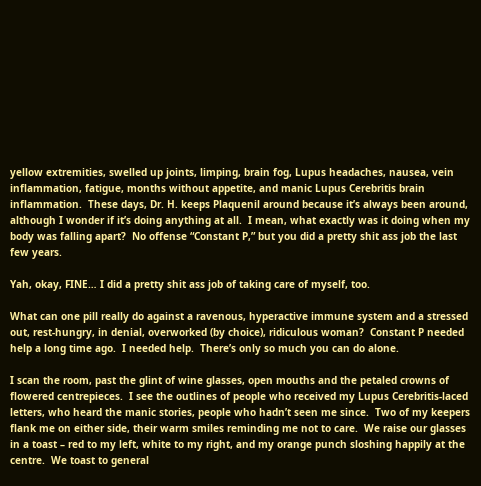yellow extremities, swelled up joints, limping, brain fog, Lupus headaches, nausea, vein inflammation, fatigue, months without appetite, and manic Lupus Cerebritis brain inflammation.  These days, Dr. H. keeps Plaquenil around because it’s always been around, although I wonder if it’s doing anything at all.  I mean, what exactly was it doing when my body was falling apart?  No offense “Constant P,” but you did a pretty shit ass job the last few years.

Yah, okay, FINE… I did a pretty shit ass job of taking care of myself, too.

What can one pill really do against a ravenous, hyperactive immune system and a stressed out, rest-hungry, in denial, overworked (by choice), ridiculous woman?  Constant P needed help a long time ago.  I needed help.  There’s only so much you can do alone.

I scan the room, past the glint of wine glasses, open mouths and the petaled crowns of flowered centrepieces.  I see the outlines of people who received my Lupus Cerebritis-laced letters, who heard the manic stories, people who hadn’t seen me since.  Two of my keepers flank me on either side, their warm smiles reminding me not to care.  We raise our glasses in a toast – red to my left, white to my right, and my orange punch sloshing happily at the centre.  We toast to general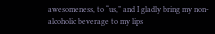awesomeness, to “us,” and I gladly bring my non-alcoholic beverage to my lips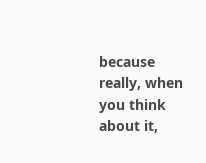because really, when you think about it,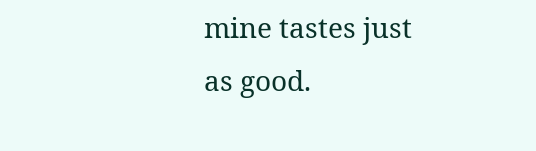mine tastes just as good.